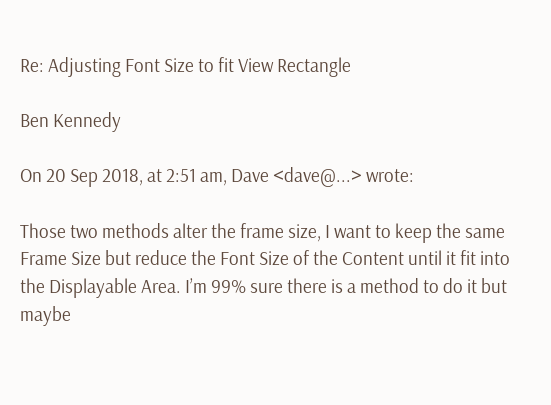Re: Adjusting Font Size to fit View Rectangle

Ben Kennedy

On 20 Sep 2018, at 2:51 am, Dave <dave@...> wrote:

Those two methods alter the frame size, I want to keep the same Frame Size but reduce the Font Size of the Content until it fit into the Displayable Area. I’m 99% sure there is a method to do it but maybe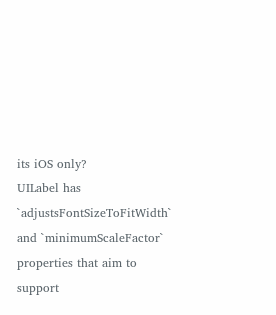its iOS only?
UILabel has `adjustsFontSizeToFitWidth` and `minimumScaleFactor` properties that aim to support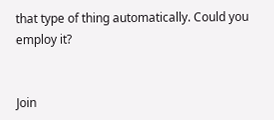that type of thing automatically. Could you employ it?


Join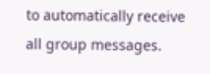to automatically receive all group messages.